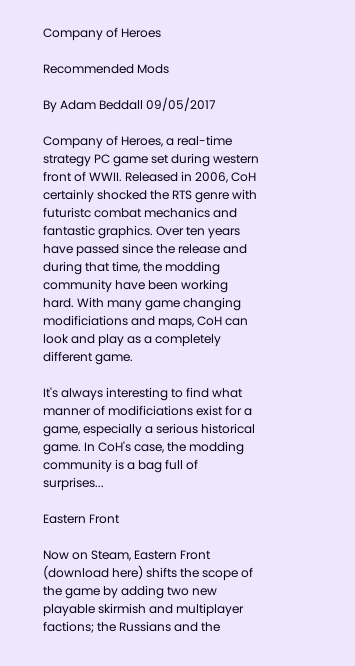Company of Heroes

Recommended Mods

By Adam Beddall 09/05/2017

Company of Heroes, a real-time strategy PC game set during western front of WWII. Released in 2006, CoH certainly shocked the RTS genre with futuristc combat mechanics and fantastic graphics. Over ten years have passed since the release and during that time, the modding community have been working hard. With many game changing modificiations and maps, CoH can look and play as a completely different game.

It's always interesting to find what manner of modificiations exist for a game, especially a serious historical game. In CoH's case, the modding community is a bag full of surprises...

Eastern Front

Now on Steam, Eastern Front (download here) shifts the scope of the game by adding two new playable skirmish and multiplayer factions; the Russians and the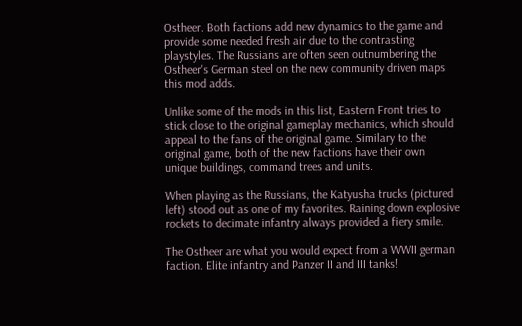Ostheer. Both factions add new dynamics to the game and provide some needed fresh air due to the contrasting playstyles. The Russians are often seen outnumbering the Ostheer's German steel on the new community driven maps this mod adds.

Unlike some of the mods in this list, Eastern Front tries to stick close to the original gameplay mechanics, which should appeal to the fans of the original game. Similary to the original game, both of the new factions have their own unique buildings, command trees and units.

When playing as the Russians, the Katyusha trucks (pictured left) stood out as one of my favorites. Raining down explosive rockets to decimate infantry always provided a fiery smile.

The Ostheer are what you would expect from a WWII german faction. Elite infantry and Panzer II and III tanks!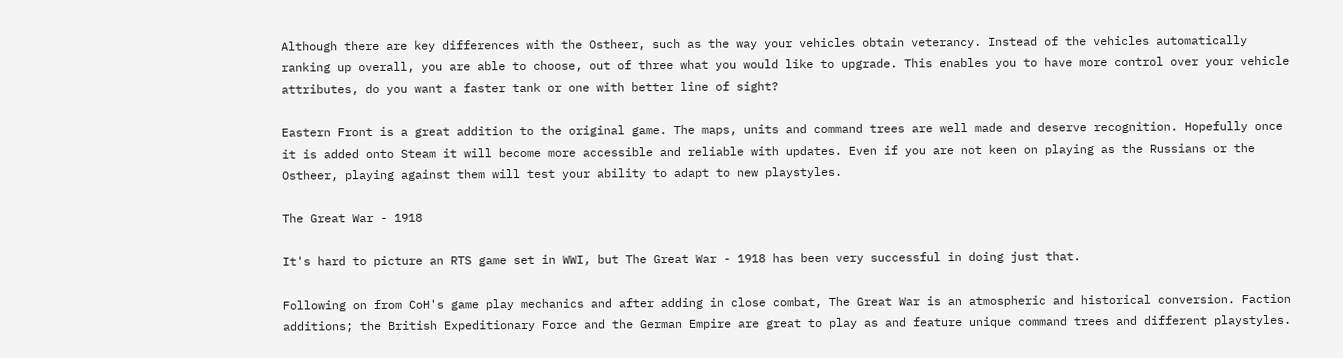Although there are key differences with the Ostheer, such as the way your vehicles obtain veterancy. Instead of the vehicles automatically ranking up overall, you are able to choose, out of three what you would like to upgrade. This enables you to have more control over your vehicle attributes, do you want a faster tank or one with better line of sight?

Eastern Front is a great addition to the original game. The maps, units and command trees are well made and deserve recognition. Hopefully once it is added onto Steam it will become more accessible and reliable with updates. Even if you are not keen on playing as the Russians or the Ostheer, playing against them will test your ability to adapt to new playstyles.

The Great War - 1918

It's hard to picture an RTS game set in WWI, but The Great War - 1918 has been very successful in doing just that.

Following on from CoH's game play mechanics and after adding in close combat, The Great War is an atmospheric and historical conversion. Faction additions; the British Expeditionary Force and the German Empire are great to play as and feature unique command trees and different playstyles.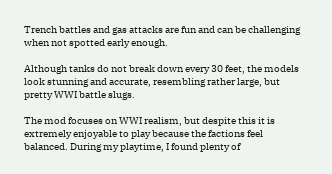Trench battles and gas attacks are fun and can be challenging when not spotted early enough.

Although tanks do not break down every 30 feet, the models look stunning and accurate, resembling rather large, but pretty WWI battle slugs.

The mod focuses on WWI realism, but despite this it is extremely enjoyable to play because the factions feel balanced. During my playtime, I found plenty of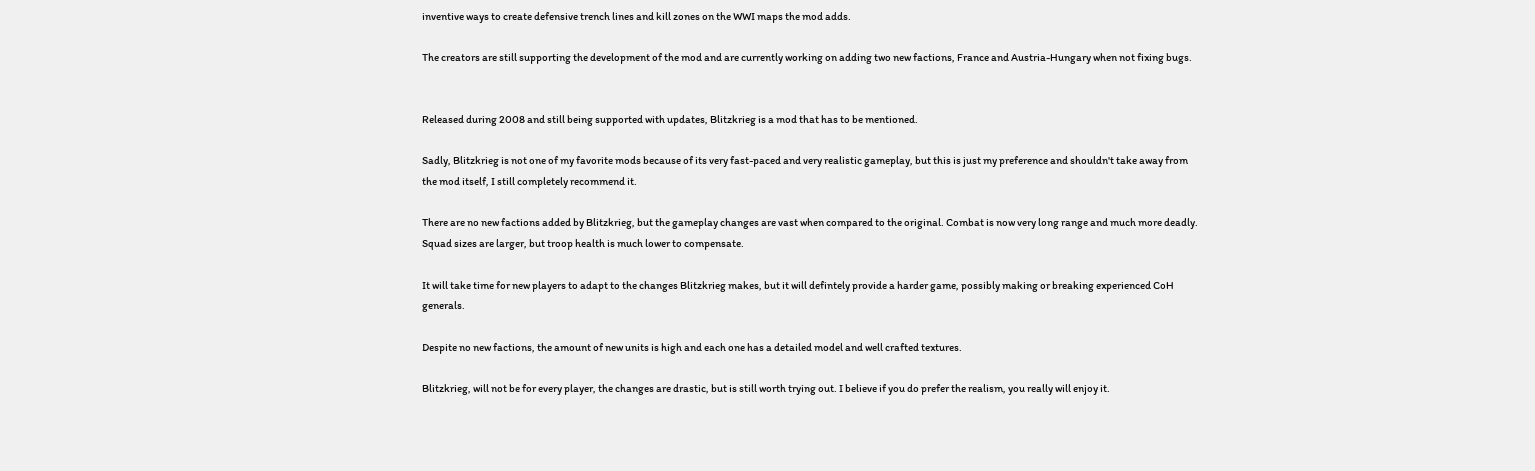inventive ways to create defensive trench lines and kill zones on the WWI maps the mod adds.

The creators are still supporting the development of the mod and are currently working on adding two new factions, France and Austria-Hungary when not fixing bugs.


Released during 2008 and still being supported with updates, Blitzkrieg is a mod that has to be mentioned.

Sadly, Blitzkrieg is not one of my favorite mods because of its very fast-paced and very realistic gameplay, but this is just my preference and shouldn't take away from the mod itself, I still completely recommend it.

There are no new factions added by Blitzkrieg, but the gameplay changes are vast when compared to the original. Combat is now very long range and much more deadly. Squad sizes are larger, but troop health is much lower to compensate.

It will take time for new players to adapt to the changes Blitzkrieg makes, but it will defintely provide a harder game, possibly making or breaking experienced CoH generals.

Despite no new factions, the amount of new units is high and each one has a detailed model and well crafted textures.

Blitzkrieg, will not be for every player, the changes are drastic, but is still worth trying out. I believe if you do prefer the realism, you really will enjoy it.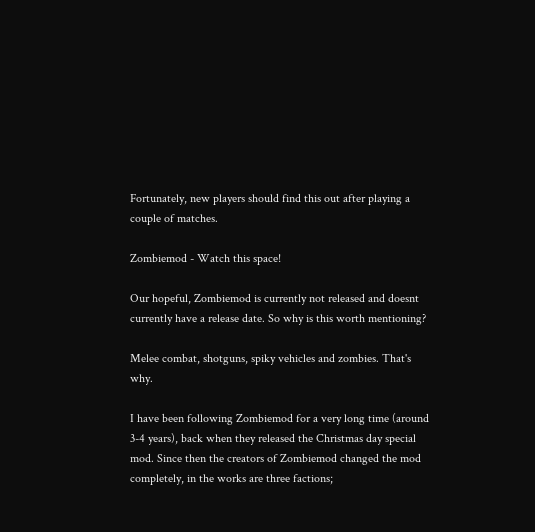Fortunately, new players should find this out after playing a couple of matches.

Zombiemod - Watch this space!

Our hopeful, Zombiemod is currently not released and doesnt currently have a release date. So why is this worth mentioning?

Melee combat, shotguns, spiky vehicles and zombies. That's why.

I have been following Zombiemod for a very long time (around 3-4 years), back when they released the Christmas day special mod. Since then the creators of Zombiemod changed the mod completely, in the works are three factions;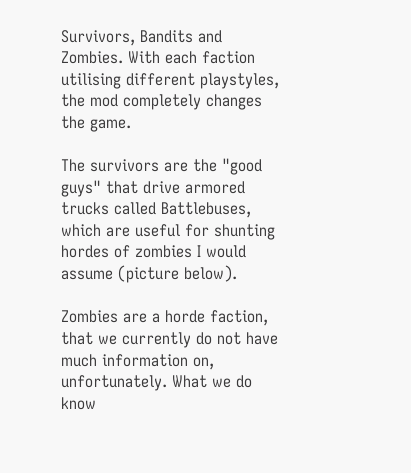Survivors, Bandits and Zombies. With each faction utilising different playstyles, the mod completely changes the game.

The survivors are the "good guys" that drive armored trucks called Battlebuses, which are useful for shunting hordes of zombies I would assume (picture below).

Zombies are a horde faction, that we currently do not have much information on, unfortunately. What we do know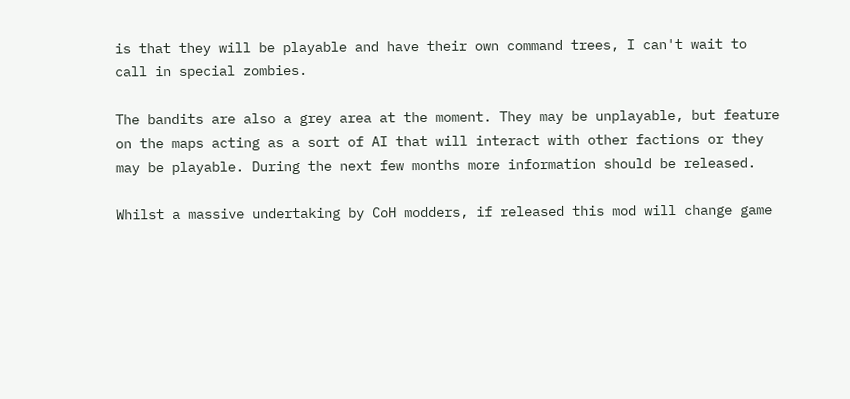is that they will be playable and have their own command trees, I can't wait to call in special zombies.

The bandits are also a grey area at the moment. They may be unplayable, but feature on the maps acting as a sort of AI that will interact with other factions or they may be playable. During the next few months more information should be released.

Whilst a massive undertaking by CoH modders, if released this mod will change game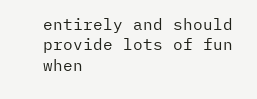entirely and should provide lots of fun when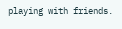playing with friends.